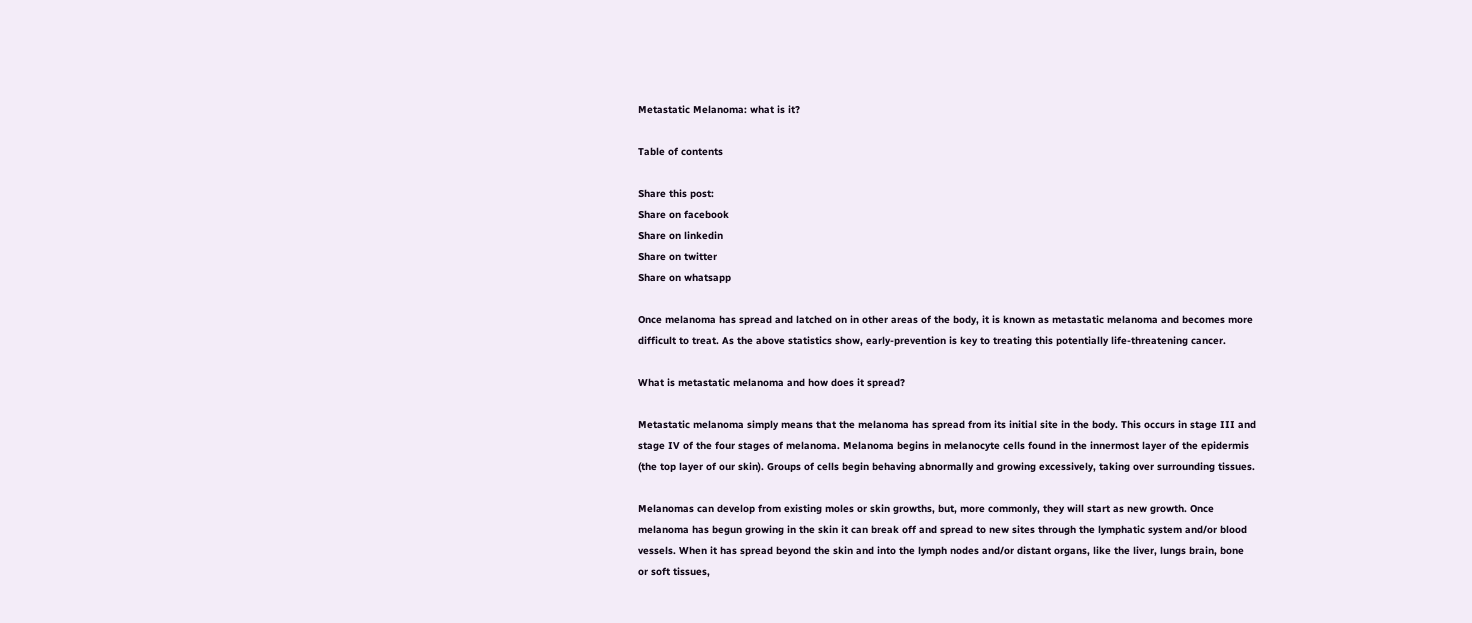Metastatic Melanoma: what is it?

Table of contents

Share this post:
Share on facebook
Share on linkedin
Share on twitter
Share on whatsapp

Once melanoma has spread and latched on in other areas of the body, it is known as metastatic melanoma and becomes more difficult to treat. As the above statistics show, early-prevention is key to treating this potentially life-threatening cancer.

What is metastatic melanoma and how does it spread?

Metastatic melanoma simply means that the melanoma has spread from its initial site in the body. This occurs in stage III and stage IV of the four stages of melanoma. Melanoma begins in melanocyte cells found in the innermost layer of the epidermis (the top layer of our skin). Groups of cells begin behaving abnormally and growing excessively, taking over surrounding tissues.

Melanomas can develop from existing moles or skin growths, but, more commonly, they will start as new growth. Once melanoma has begun growing in the skin it can break off and spread to new sites through the lymphatic system and/or blood vessels. When it has spread beyond the skin and into the lymph nodes and/or distant organs, like the liver, lungs brain, bone or soft tissues,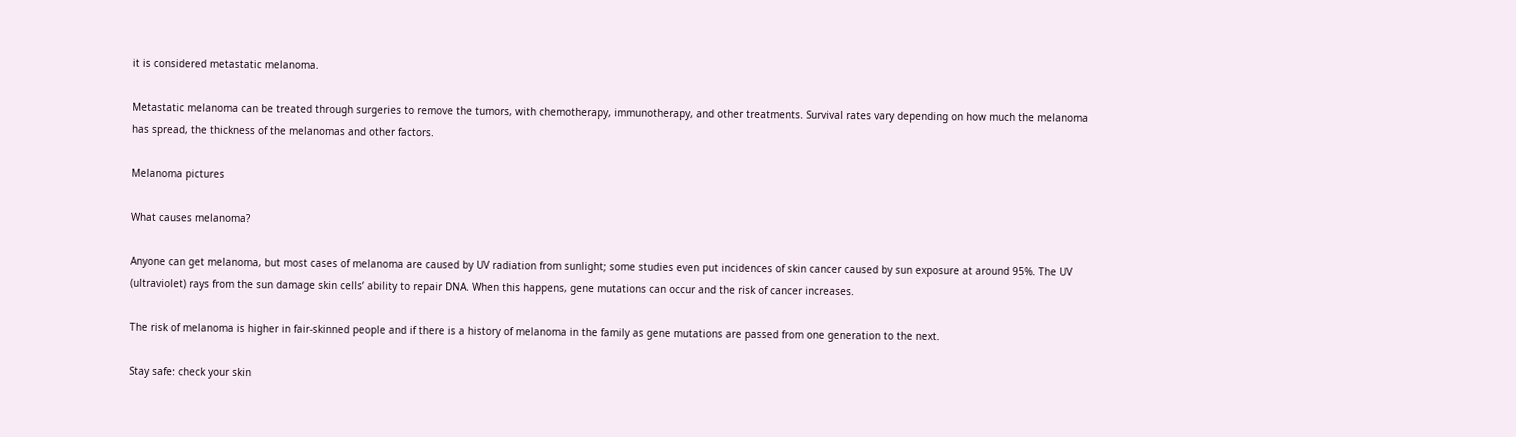it is considered metastatic melanoma.

Metastatic melanoma can be treated through surgeries to remove the tumors, with chemotherapy, immunotherapy, and other treatments. Survival rates vary depending on how much the melanoma has spread, the thickness of the melanomas and other factors.

Melanoma pictures

What causes melanoma?

Anyone can get melanoma, but most cases of melanoma are caused by UV radiation from sunlight; some studies even put incidences of skin cancer caused by sun exposure at around 95%. The UV (ultraviolet) rays from the sun damage skin cells’ ability to repair DNA. When this happens, gene mutations can occur and the risk of cancer increases.

The risk of melanoma is higher in fair-skinned people and if there is a history of melanoma in the family as gene mutations are passed from one generation to the next.

Stay safe: check your skin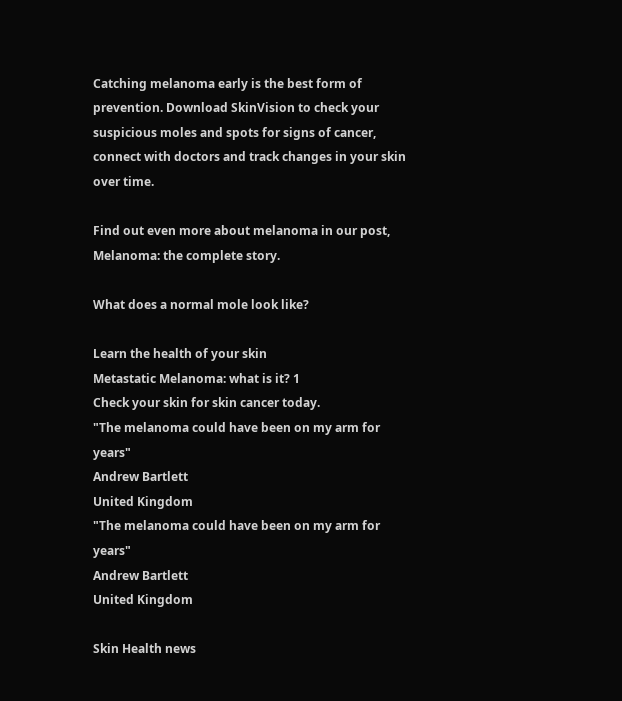Catching melanoma early is the best form of prevention. Download SkinVision to check your suspicious moles and spots for signs of cancer, connect with doctors and track changes in your skin over time.

Find out even more about melanoma in our post, Melanoma: the complete story.

What does a normal mole look like?

Learn the health of your skin
Metastatic Melanoma: what is it? 1
Check your skin for skin cancer today.
"The melanoma could have been on my arm for years"
Andrew Bartlett
United Kingdom
"The melanoma could have been on my arm for years"
Andrew Bartlett
United Kingdom

Skin Health news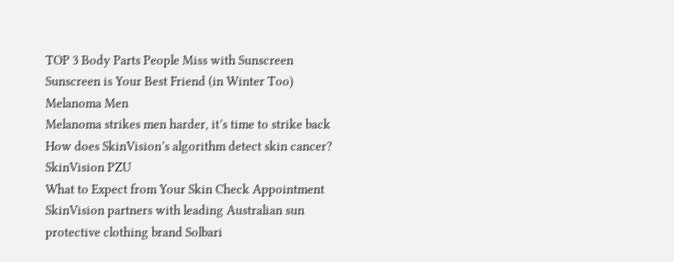TOP 3 Body Parts People Miss with Sunscreen
Sunscreen is Your Best Friend (in Winter Too)
Melanoma Men
Melanoma strikes men harder, it’s time to strike back
How does SkinVision’s algorithm detect skin cancer?
SkinVision PZU
What to Expect from Your Skin Check Appointment
SkinVision partners with leading Australian sun protective clothing brand Solbari